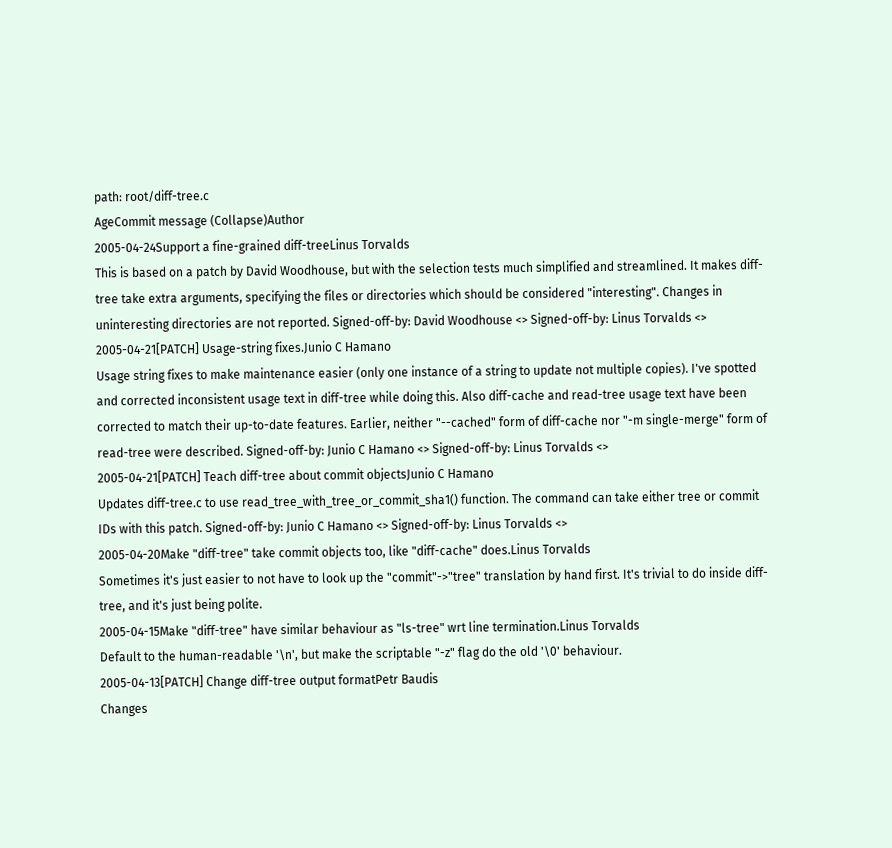path: root/diff-tree.c
AgeCommit message (Collapse)Author
2005-04-24Support a fine-grained diff-treeLinus Torvalds
This is based on a patch by David Woodhouse, but with the selection tests much simplified and streamlined. It makes diff-tree take extra arguments, specifying the files or directories which should be considered "interesting". Changes in uninteresting directories are not reported. Signed-off-by: David Woodhouse <> Signed-off-by: Linus Torvalds <>
2005-04-21[PATCH] Usage-string fixes.Junio C Hamano
Usage string fixes to make maintenance easier (only one instance of a string to update not multiple copies). I've spotted and corrected inconsistent usage text in diff-tree while doing this. Also diff-cache and read-tree usage text have been corrected to match their up-to-date features. Earlier, neither "--cached" form of diff-cache nor "-m single-merge" form of read-tree were described. Signed-off-by: Junio C Hamano <> Signed-off-by: Linus Torvalds <>
2005-04-21[PATCH] Teach diff-tree about commit objectsJunio C Hamano
Updates diff-tree.c to use read_tree_with_tree_or_commit_sha1() function. The command can take either tree or commit IDs with this patch. Signed-off-by: Junio C Hamano <> Signed-off-by: Linus Torvalds <>
2005-04-20Make "diff-tree" take commit objects too, like "diff-cache" does.Linus Torvalds
Sometimes it's just easier to not have to look up the "commit"->"tree" translation by hand first. It's trivial to do inside diff-tree, and it's just being polite.
2005-04-15Make "diff-tree" have similar behaviour as "ls-tree" wrt line termination.Linus Torvalds
Default to the human-readable '\n', but make the scriptable "-z" flag do the old '\0' behaviour.
2005-04-13[PATCH] Change diff-tree output formatPetr Baudis
Changes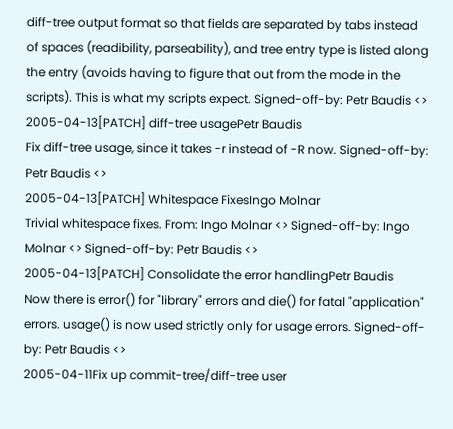diff-tree output format so that fields are separated by tabs instead of spaces (readibility, parseability), and tree entry type is listed along the entry (avoids having to figure that out from the mode in the scripts). This is what my scripts expect. Signed-off-by: Petr Baudis <>
2005-04-13[PATCH] diff-tree usagePetr Baudis
Fix diff-tree usage, since it takes -r instead of -R now. Signed-off-by: Petr Baudis <>
2005-04-13[PATCH] Whitespace FixesIngo Molnar
Trivial whitespace fixes. From: Ingo Molnar <> Signed-off-by: Ingo Molnar <> Signed-off-by: Petr Baudis <>
2005-04-13[PATCH] Consolidate the error handlingPetr Baudis
Now there is error() for "library" errors and die() for fatal "application" errors. usage() is now used strictly only for usage errors. Signed-off-by: Petr Baudis <>
2005-04-11Fix up commit-tree/diff-tree user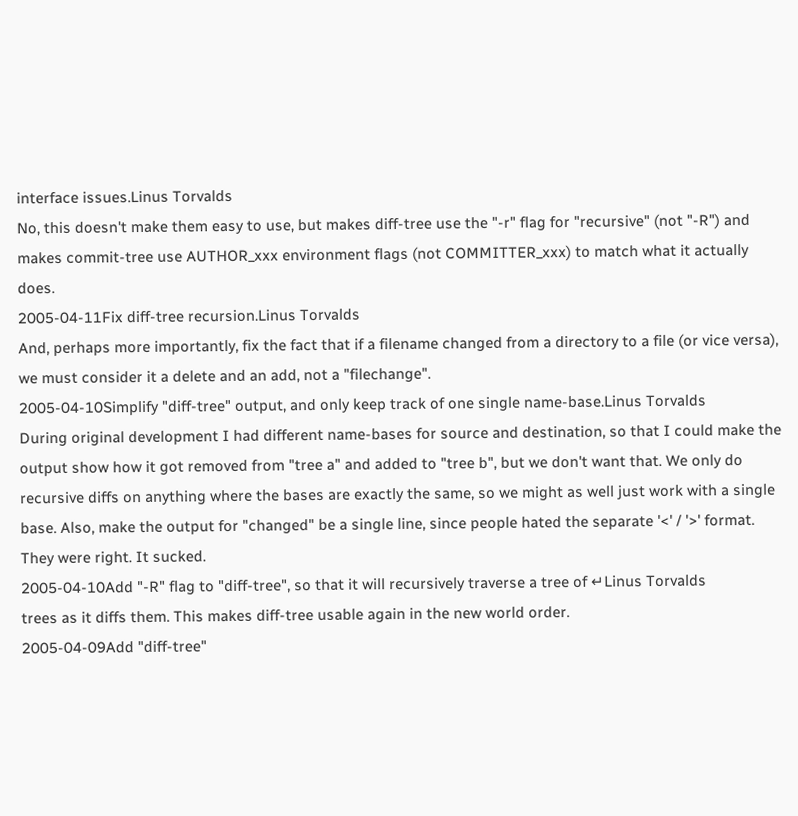interface issues.Linus Torvalds
No, this doesn't make them easy to use, but makes diff-tree use the "-r" flag for "recursive" (not "-R") and makes commit-tree use AUTHOR_xxx environment flags (not COMMITTER_xxx) to match what it actually does.
2005-04-11Fix diff-tree recursion.Linus Torvalds
And, perhaps more importantly, fix the fact that if a filename changed from a directory to a file (or vice versa), we must consider it a delete and an add, not a "filechange".
2005-04-10Simplify "diff-tree" output, and only keep track of one single name-base.Linus Torvalds
During original development I had different name-bases for source and destination, so that I could make the output show how it got removed from "tree a" and added to "tree b", but we don't want that. We only do recursive diffs on anything where the bases are exactly the same, so we might as well just work with a single base. Also, make the output for "changed" be a single line, since people hated the separate '<' / '>' format. They were right. It sucked.
2005-04-10Add "-R" flag to "diff-tree", so that it will recursively traverse a tree of ↵Linus Torvalds
trees as it diffs them. This makes diff-tree usable again in the new world order.
2005-04-09Add "diff-tree"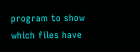program to show which files have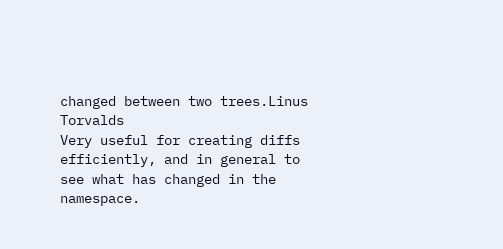changed between two trees.Linus Torvalds
Very useful for creating diffs efficiently, and in general to see what has changed in the namespace.